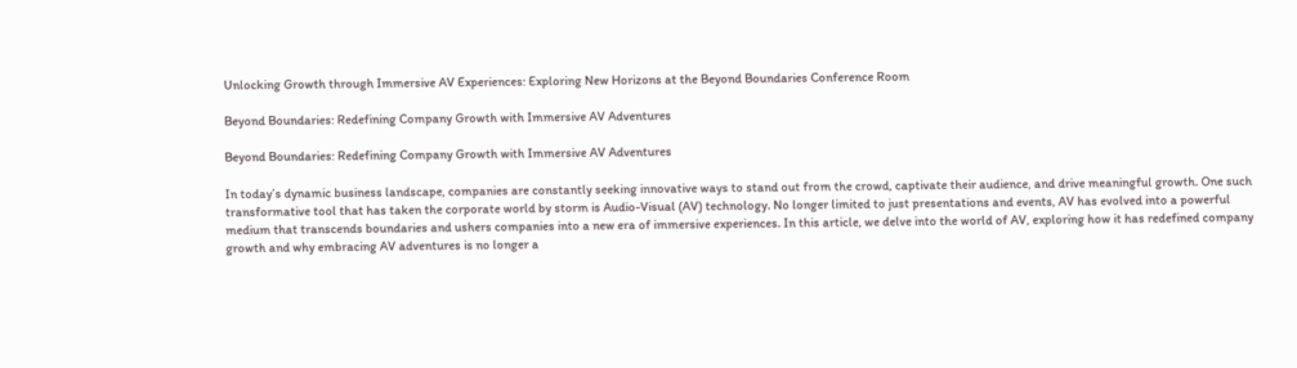Unlocking Growth through Immersive AV Experiences: Exploring New Horizons at the Beyond Boundaries Conference Room

Beyond Boundaries: Redefining Company Growth with Immersive AV Adventures

Beyond Boundaries: Redefining Company Growth with Immersive AV Adventures

In today’s dynamic business landscape, companies are constantly seeking innovative ways to stand out from the crowd, captivate their audience, and drive meaningful growth. One such transformative tool that has taken the corporate world by storm is Audio-Visual (AV) technology. No longer limited to just presentations and events, AV has evolved into a powerful medium that transcends boundaries and ushers companies into a new era of immersive experiences. In this article, we delve into the world of AV, exploring how it has redefined company growth and why embracing AV adventures is no longer a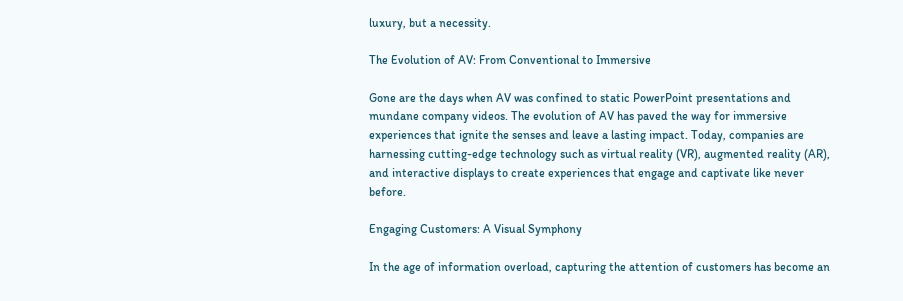luxury, but a necessity.

The Evolution of AV: From Conventional to Immersive

Gone are the days when AV was confined to static PowerPoint presentations and mundane company videos. The evolution of AV has paved the way for immersive experiences that ignite the senses and leave a lasting impact. Today, companies are harnessing cutting-edge technology such as virtual reality (VR), augmented reality (AR), and interactive displays to create experiences that engage and captivate like never before.

Engaging Customers: A Visual Symphony

In the age of information overload, capturing the attention of customers has become an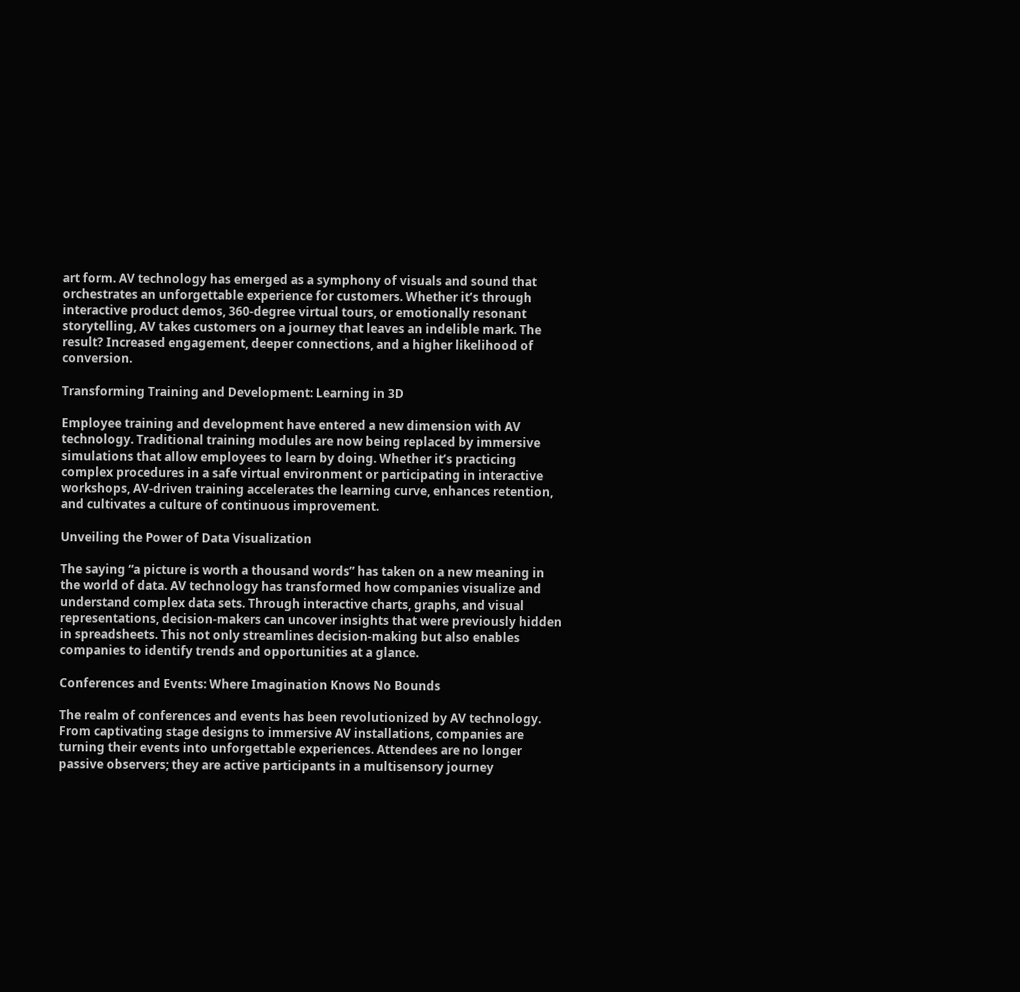art form. AV technology has emerged as a symphony of visuals and sound that orchestrates an unforgettable experience for customers. Whether it’s through interactive product demos, 360-degree virtual tours, or emotionally resonant storytelling, AV takes customers on a journey that leaves an indelible mark. The result? Increased engagement, deeper connections, and a higher likelihood of conversion.

Transforming Training and Development: Learning in 3D

Employee training and development have entered a new dimension with AV technology. Traditional training modules are now being replaced by immersive simulations that allow employees to learn by doing. Whether it’s practicing complex procedures in a safe virtual environment or participating in interactive workshops, AV-driven training accelerates the learning curve, enhances retention, and cultivates a culture of continuous improvement.

Unveiling the Power of Data Visualization

The saying “a picture is worth a thousand words” has taken on a new meaning in the world of data. AV technology has transformed how companies visualize and understand complex data sets. Through interactive charts, graphs, and visual representations, decision-makers can uncover insights that were previously hidden in spreadsheets. This not only streamlines decision-making but also enables companies to identify trends and opportunities at a glance.

Conferences and Events: Where Imagination Knows No Bounds

The realm of conferences and events has been revolutionized by AV technology. From captivating stage designs to immersive AV installations, companies are turning their events into unforgettable experiences. Attendees are no longer passive observers; they are active participants in a multisensory journey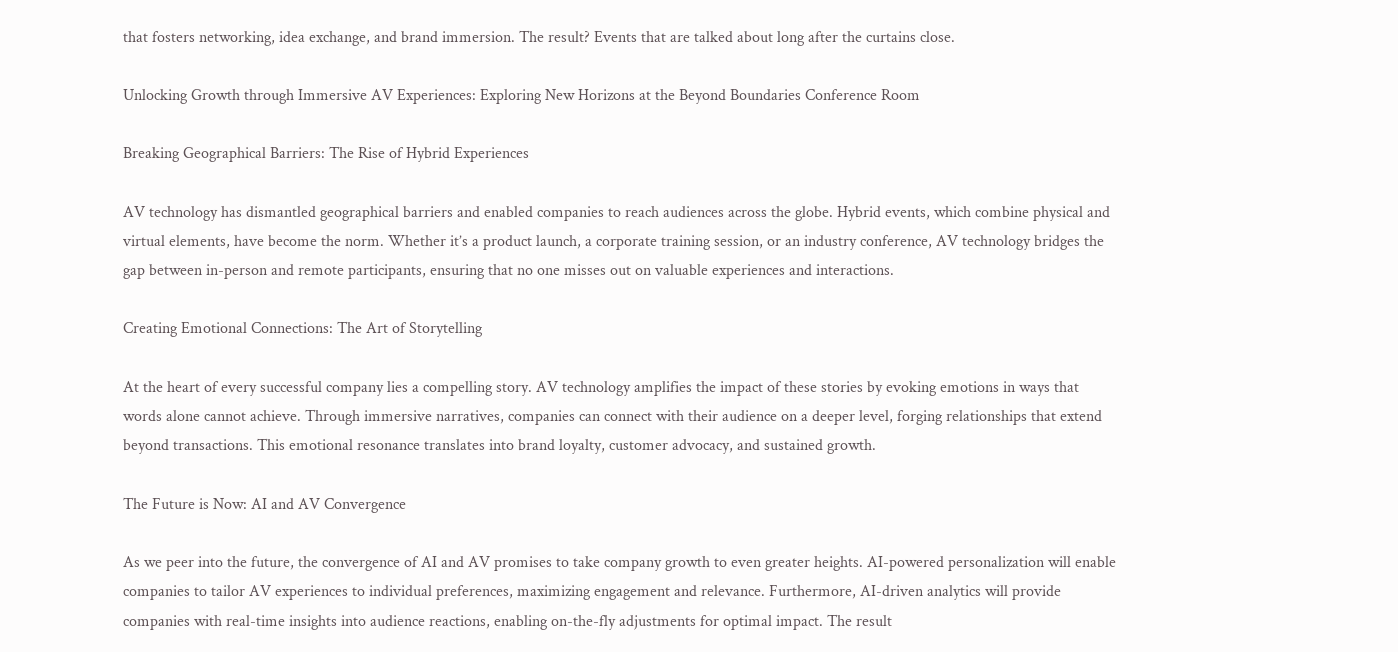that fosters networking, idea exchange, and brand immersion. The result? Events that are talked about long after the curtains close.

Unlocking Growth through Immersive AV Experiences: Exploring New Horizons at the Beyond Boundaries Conference Room

Breaking Geographical Barriers: The Rise of Hybrid Experiences

AV technology has dismantled geographical barriers and enabled companies to reach audiences across the globe. Hybrid events, which combine physical and virtual elements, have become the norm. Whether it’s a product launch, a corporate training session, or an industry conference, AV technology bridges the gap between in-person and remote participants, ensuring that no one misses out on valuable experiences and interactions.

Creating Emotional Connections: The Art of Storytelling

At the heart of every successful company lies a compelling story. AV technology amplifies the impact of these stories by evoking emotions in ways that words alone cannot achieve. Through immersive narratives, companies can connect with their audience on a deeper level, forging relationships that extend beyond transactions. This emotional resonance translates into brand loyalty, customer advocacy, and sustained growth.

The Future is Now: AI and AV Convergence

As we peer into the future, the convergence of AI and AV promises to take company growth to even greater heights. AI-powered personalization will enable companies to tailor AV experiences to individual preferences, maximizing engagement and relevance. Furthermore, AI-driven analytics will provide companies with real-time insights into audience reactions, enabling on-the-fly adjustments for optimal impact. The result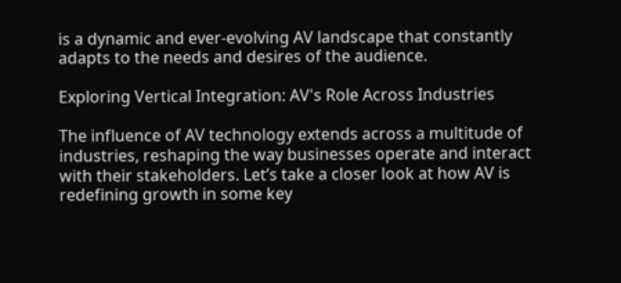is a dynamic and ever-evolving AV landscape that constantly adapts to the needs and desires of the audience.

Exploring Vertical Integration: AV's Role Across Industries

The influence of AV technology extends across a multitude of industries, reshaping the way businesses operate and interact with their stakeholders. Let’s take a closer look at how AV is redefining growth in some key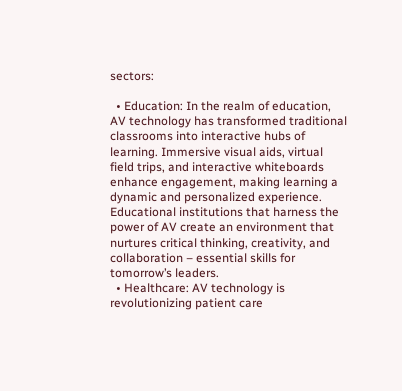sectors:

  • Education: In the realm of education, AV technology has transformed traditional classrooms into interactive hubs of learning. Immersive visual aids, virtual field trips, and interactive whiteboards enhance engagement, making learning a dynamic and personalized experience. Educational institutions that harness the power of AV create an environment that nurtures critical thinking, creativity, and collaboration – essential skills for tomorrow’s leaders.
  • Healthcare: AV technology is revolutionizing patient care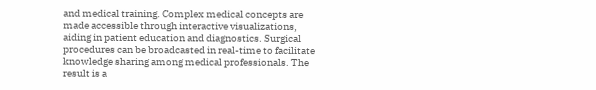and medical training. Complex medical concepts are made accessible through interactive visualizations, aiding in patient education and diagnostics. Surgical procedures can be broadcasted in real-time to facilitate knowledge sharing among medical professionals. The result is a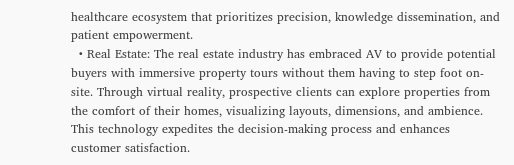healthcare ecosystem that prioritizes precision, knowledge dissemination, and patient empowerment.
  • Real Estate: The real estate industry has embraced AV to provide potential buyers with immersive property tours without them having to step foot on-site. Through virtual reality, prospective clients can explore properties from the comfort of their homes, visualizing layouts, dimensions, and ambience. This technology expedites the decision-making process and enhances customer satisfaction.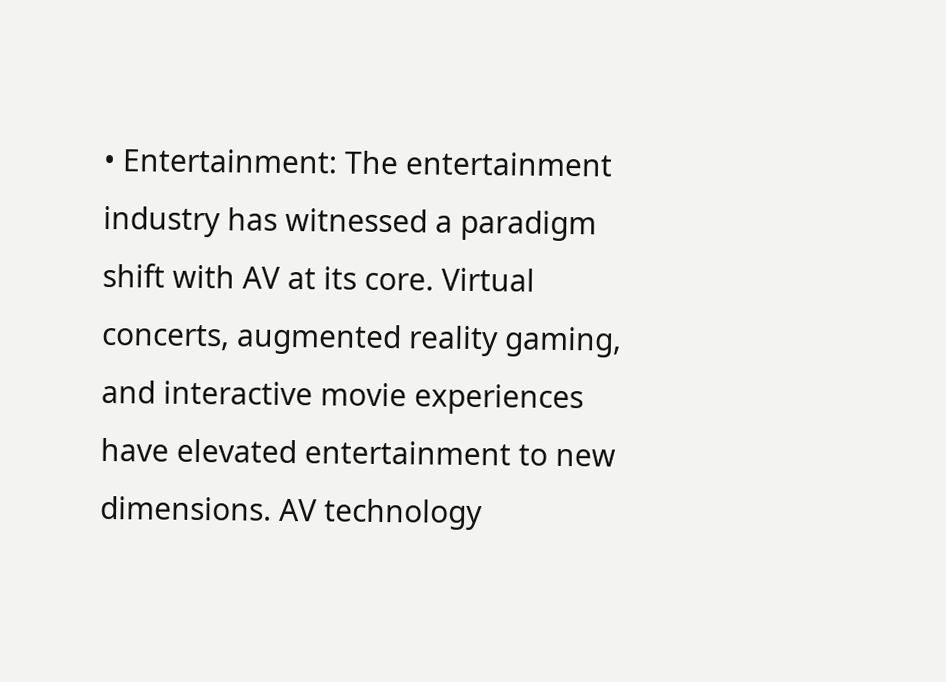• Entertainment: The entertainment industry has witnessed a paradigm shift with AV at its core. Virtual concerts, augmented reality gaming, and interactive movie experiences have elevated entertainment to new dimensions. AV technology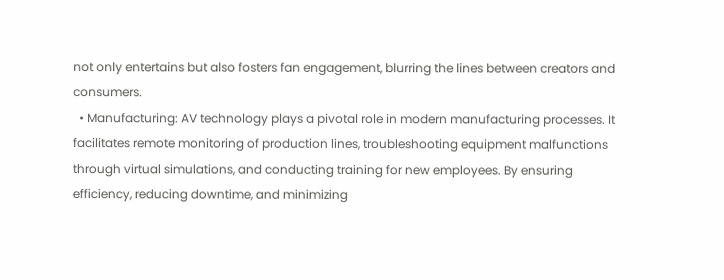not only entertains but also fosters fan engagement, blurring the lines between creators and consumers.
  • Manufacturing: AV technology plays a pivotal role in modern manufacturing processes. It facilitates remote monitoring of production lines, troubleshooting equipment malfunctions through virtual simulations, and conducting training for new employees. By ensuring efficiency, reducing downtime, and minimizing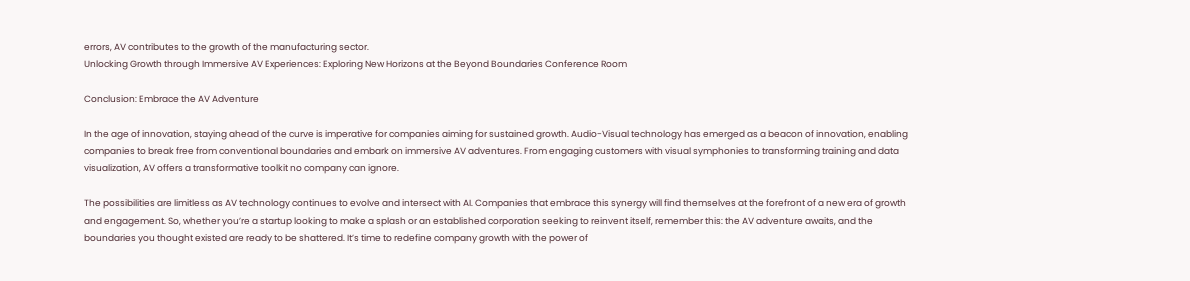errors, AV contributes to the growth of the manufacturing sector.
Unlocking Growth through Immersive AV Experiences: Exploring New Horizons at the Beyond Boundaries Conference Room

Conclusion: Embrace the AV Adventure

In the age of innovation, staying ahead of the curve is imperative for companies aiming for sustained growth. Audio-Visual technology has emerged as a beacon of innovation, enabling companies to break free from conventional boundaries and embark on immersive AV adventures. From engaging customers with visual symphonies to transforming training and data visualization, AV offers a transformative toolkit no company can ignore.

The possibilities are limitless as AV technology continues to evolve and intersect with AI. Companies that embrace this synergy will find themselves at the forefront of a new era of growth and engagement. So, whether you’re a startup looking to make a splash or an established corporation seeking to reinvent itself, remember this: the AV adventure awaits, and the boundaries you thought existed are ready to be shattered. It’s time to redefine company growth with the power of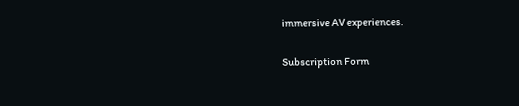immersive AV experiences.

Subscription Form